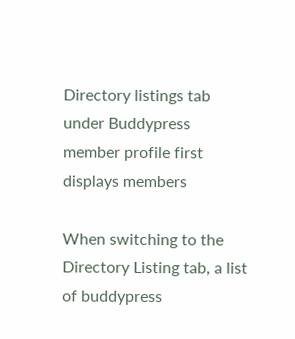Directory listings tab under Buddypress member profile first displays members

When switching to the Directory Listing tab, a list of buddypress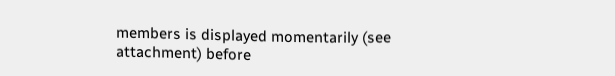members is displayed momentarily (see attachment) before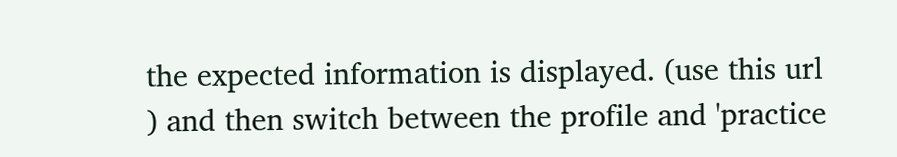the expected information is displayed. (use this url ) and then switch between the profile and 'practice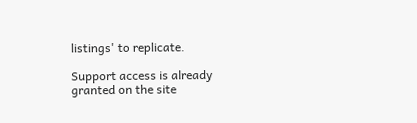listings' to replicate.

Support access is already granted on the site